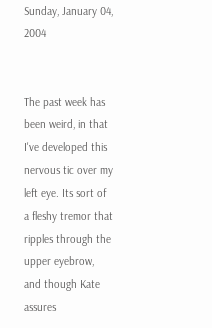Sunday, January 04, 2004


The past week has been weird, in that I've developed this nervous tic over my left eye. Its sort of a fleshy tremor that ripples through the upper eyebrow, and though Kate assures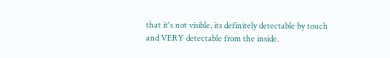that it's not visible, its definitely detectable by touch and VERY detectable from the inside.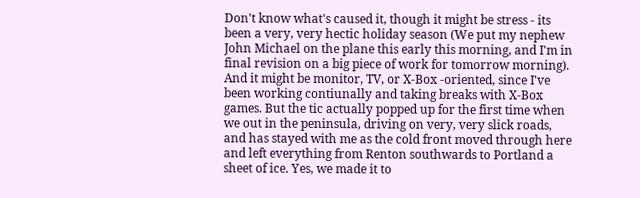Don't know what's caused it, though it might be stress - its been a very, very hectic holiday season (We put my nephew John Michael on the plane this early this morning, and I'm in final revision on a big piece of work for tomorrow morning). And it might be monitor, TV, or X-Box -oriented, since I've been working contiunally and taking breaks with X-Box games. But the tic actually popped up for the first time when we out in the peninsula, driving on very, very slick roads, and has stayed with me as the cold front moved through here and left everything from Renton southwards to Portland a sheet of ice. Yes, we made it to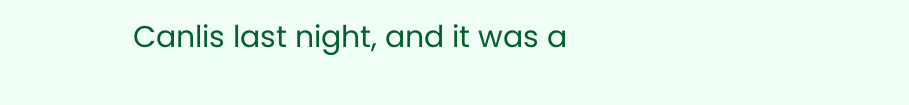Canlis last night, and it was a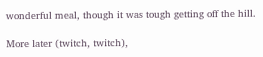wonderful meal, though it was tough getting off the hill.

More later (twitch, twitch),